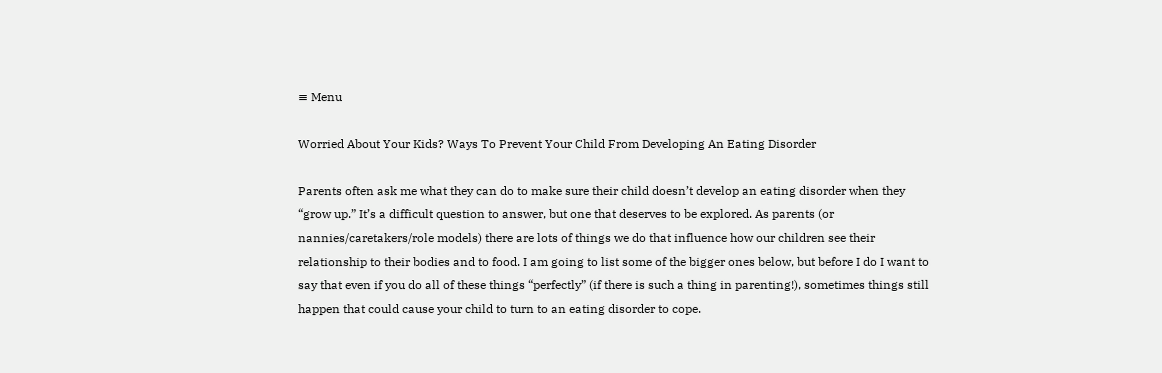≡ Menu

Worried About Your Kids? Ways To Prevent Your Child From Developing An Eating Disorder

Parents often ask me what they can do to make sure their child doesn’t develop an eating disorder when they “grow up.” It’s a difficult question to answer, but one that deserves to be explored. As parents (or nannies/caretakers/role models) there are lots of things we do that influence how our children see their relationship to their bodies and to food. I am going to list some of the bigger ones below, but before I do I want to say that even if you do all of these things “perfectly” (if there is such a thing in parenting!), sometimes things still happen that could cause your child to turn to an eating disorder to cope.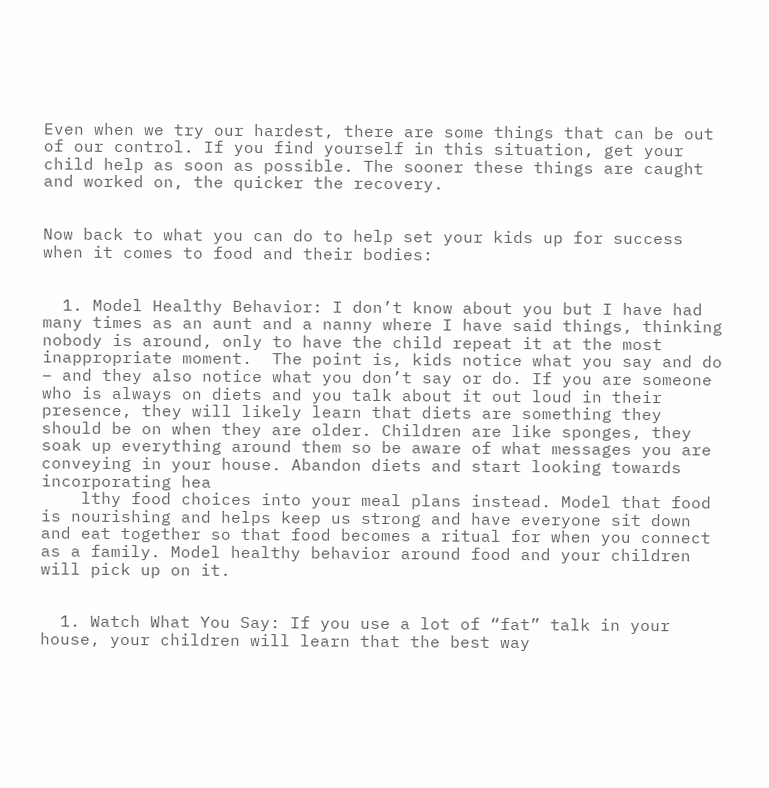Even when we try our hardest, there are some things that can be out of our control. If you find yourself in this situation, get your child help as soon as possible. The sooner these things are caught and worked on, the quicker the recovery.


Now back to what you can do to help set your kids up for success when it comes to food and their bodies:


  1. Model Healthy Behavior: I don’t know about you but I have had many times as an aunt and a nanny where I have said things, thinking nobody is around, only to have the child repeat it at the most inappropriate moment.  The point is, kids notice what you say and do – and they also notice what you don’t say or do. If you are someone who is always on diets and you talk about it out loud in their presence, they will likely learn that diets are something they should be on when they are older. Children are like sponges, they soak up everything around them so be aware of what messages you are conveying in your house. Abandon diets and start looking towards incorporating hea
    lthy food choices into your meal plans instead. Model that food is nourishing and helps keep us strong and have everyone sit down and eat together so that food becomes a ritual for when you connect as a family. Model healthy behavior around food and your children will pick up on it.


  1. Watch What You Say: If you use a lot of “fat” talk in your house, your children will learn that the best way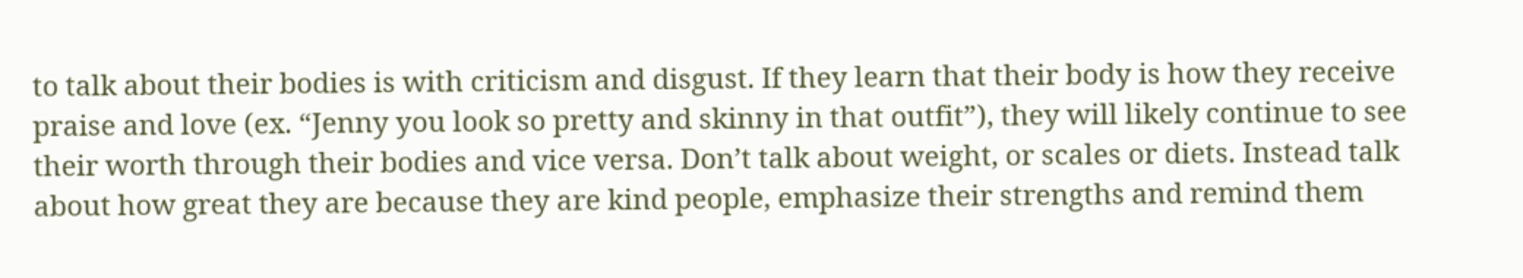to talk about their bodies is with criticism and disgust. If they learn that their body is how they receive praise and love (ex. “Jenny you look so pretty and skinny in that outfit”), they will likely continue to see their worth through their bodies and vice versa. Don’t talk about weight, or scales or diets. Instead talk about how great they are because they are kind people, emphasize their strengths and remind them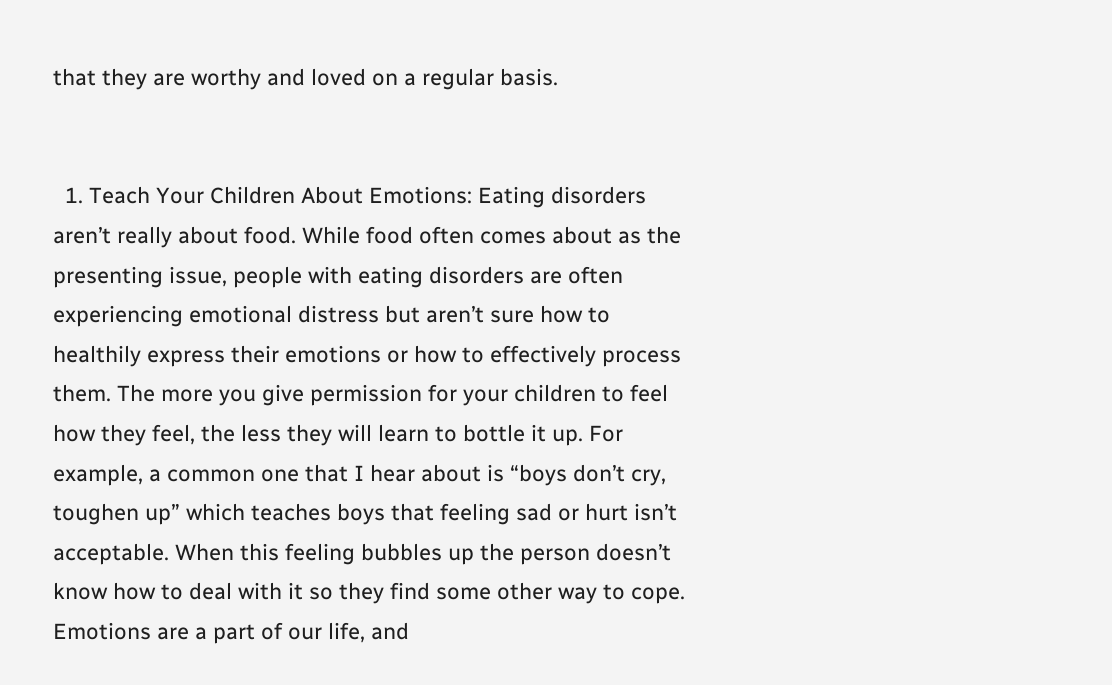that they are worthy and loved on a regular basis.


  1. Teach Your Children About Emotions: Eating disorders aren’t really about food. While food often comes about as the presenting issue, people with eating disorders are often experiencing emotional distress but aren’t sure how to healthily express their emotions or how to effectively process them. The more you give permission for your children to feel how they feel, the less they will learn to bottle it up. For example, a common one that I hear about is “boys don’t cry, toughen up” which teaches boys that feeling sad or hurt isn’t acceptable. When this feeling bubbles up the person doesn’t know how to deal with it so they find some other way to cope. Emotions are a part of our life, and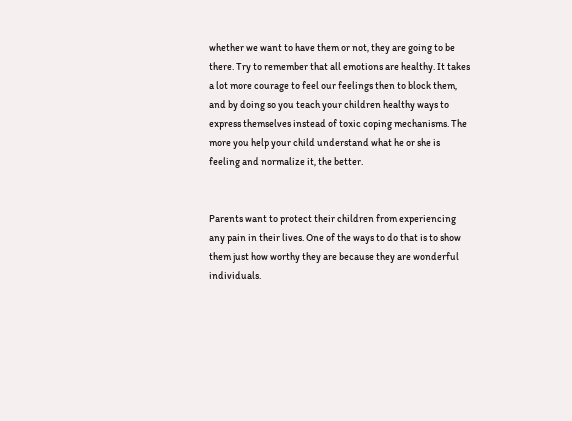whether we want to have them or not, they are going to be there. Try to remember that all emotions are healthy. It takes a lot more courage to feel our feelings then to block them, and by doing so you teach your children healthy ways to express themselves instead of toxic coping mechanisms. The more you help your child understand what he or she is feeling and normalize it, the better.


Parents want to protect their children from experiencing any pain in their lives. One of the ways to do that is to show them just how worthy they are because they are wonderful individuals.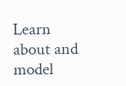Learn about and model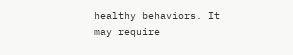healthy behaviors. It may require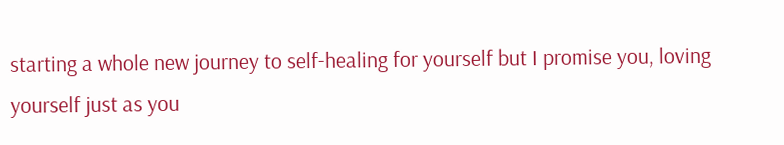starting a whole new journey to self-healing for yourself but I promise you, loving yourself just as you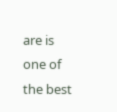are is one of the best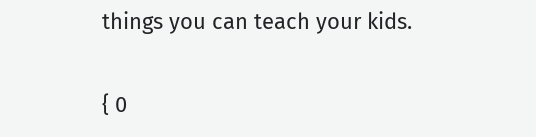things you can teach your kids.

{ 0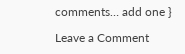comments… add one }

Leave a Comment